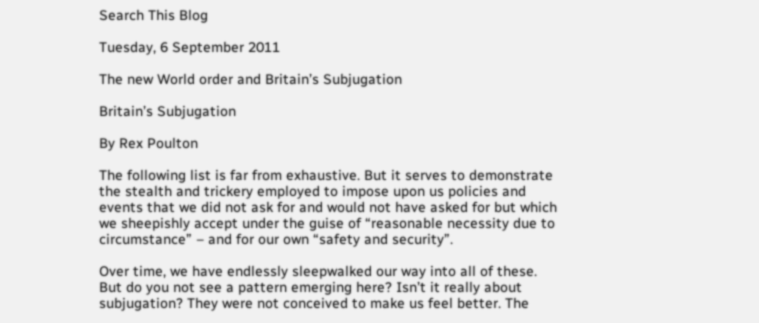Search This Blog

Tuesday, 6 September 2011

The new World order and Britain’s Subjugation

Britain’s Subjugation

By Rex Poulton

The following list is far from exhaustive. But it serves to demonstrate the stealth and trickery employed to impose upon us policies and events that we did not ask for and would not have asked for but which we sheepishly accept under the guise of “reasonable necessity due to circumstance” – and for our own “safety and security”.

Over time, we have endlessly sleepwalked our way into all of these. But do you not see a pattern emerging here? Isn’t it really about subjugation? They were not conceived to make us feel better. The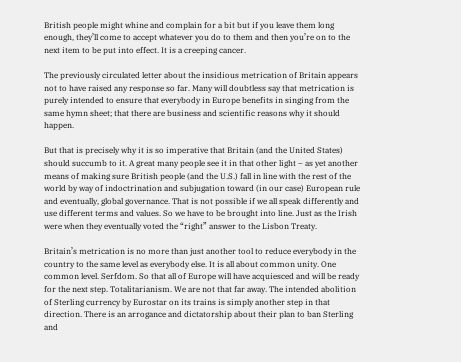British people might whine and complain for a bit but if you leave them long enough, they’ll come to accept whatever you do to them and then you’re on to the next item to be put into effect. It is a creeping cancer.

The previously circulated letter about the insidious metrication of Britain appears not to have raised any response so far. Many will doubtless say that metrication is purely intended to ensure that everybody in Europe benefits in singing from the same hymn sheet; that there are business and scientific reasons why it should happen.

But that is precisely why it is so imperative that Britain (and the United States) should succumb to it. A great many people see it in that other light – as yet another means of making sure British people (and the U.S.) fall in line with the rest of the world by way of indoctrination and subjugation toward (in our case) European rule and eventually, global governance. That is not possible if we all speak differently and use different terms and values. So we have to be brought into line. Just as the Irish were when they eventually voted the “right” answer to the Lisbon Treaty.

Britain’s metrication is no more than just another tool to reduce everybody in the country to the same level as everybody else. It is all about common unity. One common level. Serfdom. So that all of Europe will have acquiesced and will be ready for the next step. Totalitarianism. We are not that far away. The intended abolition of Sterling currency by Eurostar on its trains is simply another step in that direction. There is an arrogance and dictatorship about their plan to ban Sterling and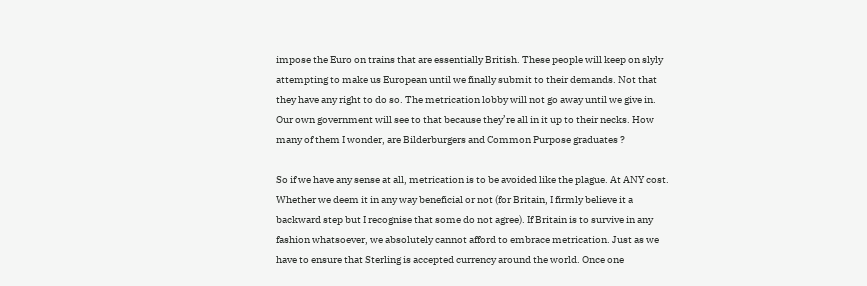impose the Euro on trains that are essentially British. These people will keep on slyly attempting to make us European until we finally submit to their demands. Not that they have any right to do so. The metrication lobby will not go away until we give in. Our own government will see to that because they’re all in it up to their necks. How many of them I wonder, are Bilderburgers and Common Purpose graduates ?

So if we have any sense at all, metrication is to be avoided like the plague. At ANY cost. Whether we deem it in any way beneficial or not (for Britain, I firmly believe it a backward step but I recognise that some do not agree). If Britain is to survive in any fashion whatsoever, we absolutely cannot afford to embrace metrication. Just as we have to ensure that Sterling is accepted currency around the world. Once one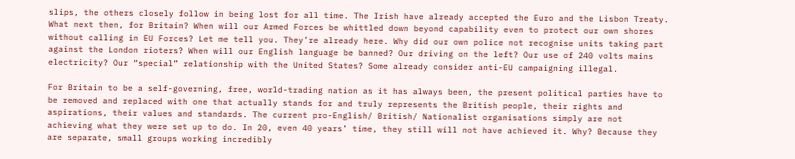slips, the others closely follow in being lost for all time. The Irish have already accepted the Euro and the Lisbon Treaty. What next then, for Britain? When will our Armed Forces be whittled down beyond capability even to protect our own shores without calling in EU Forces? Let me tell you. They’re already here. Why did our own police not recognise units taking part against the London rioters? When will our English language be banned? Our driving on the left? Our use of 240 volts mains electricity? Our “special” relationship with the United States? Some already consider anti-EU campaigning illegal.

For Britain to be a self-governing, free, world-trading nation as it has always been, the present political parties have to be removed and replaced with one that actually stands for and truly represents the British people, their rights and aspirations, their values and standards. The current pro-English/ British/ Nationalist organisations simply are not achieving what they were set up to do. In 20, even 40 years’ time, they still will not have achieved it. Why? Because they are separate, small groups working incredibly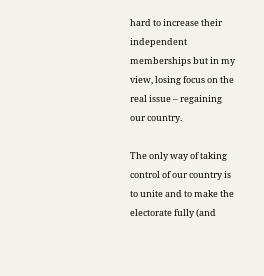hard to increase their independent memberships but in my view, losing focus on the real issue – regaining our country.

The only way of taking control of our country is to unite and to make the electorate fully (and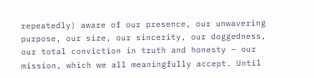repeatedly) aware of our presence, our unwavering purpose, our size, our sincerity, our doggedness, our total conviction in truth and honesty – our mission, which we all meaningfully accept. Until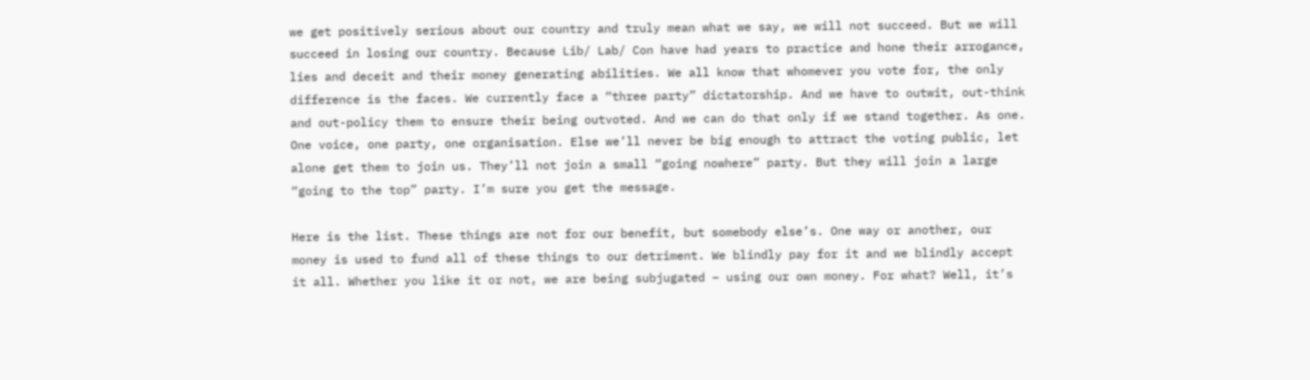we get positively serious about our country and truly mean what we say, we will not succeed. But we will succeed in losing our country. Because Lib/ Lab/ Con have had years to practice and hone their arrogance, lies and deceit and their money generating abilities. We all know that whomever you vote for, the only difference is the faces. We currently face a “three party” dictatorship. And we have to outwit, out-think and out-policy them to ensure their being outvoted. And we can do that only if we stand together. As one. One voice, one party, one organisation. Else we’ll never be big enough to attract the voting public, let alone get them to join us. They’ll not join a small “going nowhere” party. But they will join a large “going to the top” party. I’m sure you get the message.

Here is the list. These things are not for our benefit, but somebody else’s. One way or another, our money is used to fund all of these things to our detriment. We blindly pay for it and we blindly accept it all. Whether you like it or not, we are being subjugated – using our own money. For what? Well, it’s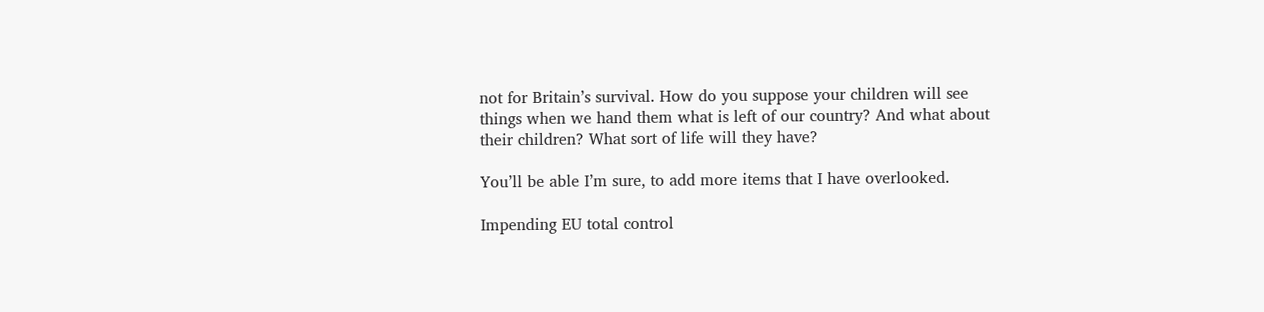not for Britain’s survival. How do you suppose your children will see things when we hand them what is left of our country? And what about their children? What sort of life will they have?

You’ll be able I’m sure, to add more items that I have overlooked.

Impending EU total control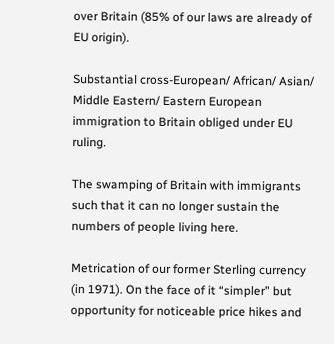over Britain (85% of our laws are already of EU origin).

Substantial cross-European/ African/ Asian/ Middle Eastern/ Eastern European immigration to Britain obliged under EU ruling.

The swamping of Britain with immigrants such that it can no longer sustain the numbers of people living here.

Metrication of our former Sterling currency (in 1971). On the face of it “simpler” but opportunity for noticeable price hikes and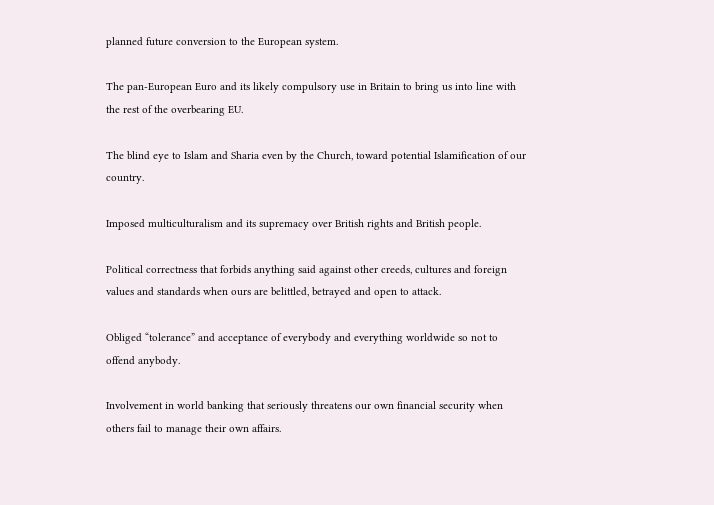planned future conversion to the European system.

The pan-European Euro and its likely compulsory use in Britain to bring us into line with the rest of the overbearing EU.

The blind eye to Islam and Sharia even by the Church, toward potential Islamification of our country.

Imposed multiculturalism and its supremacy over British rights and British people.

Political correctness that forbids anything said against other creeds, cultures and foreign values and standards when ours are belittled, betrayed and open to attack.

Obliged “tolerance” and acceptance of everybody and everything worldwide so not to offend anybody.

Involvement in world banking that seriously threatens our own financial security when others fail to manage their own affairs.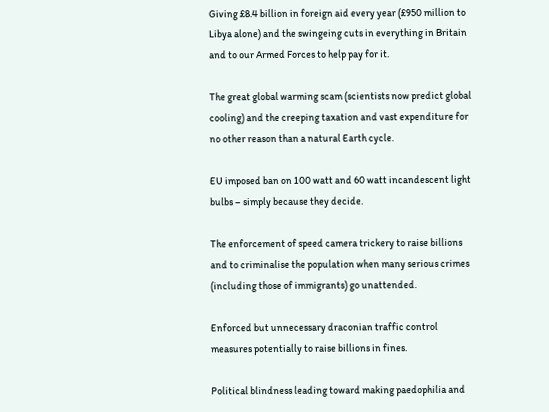Giving £8.4 billion in foreign aid every year (£950 million to Libya alone) and the swingeing cuts in everything in Britain and to our Armed Forces to help pay for it.

The great global warming scam (scientists now predict global cooling) and the creeping taxation and vast expenditure for no other reason than a natural Earth cycle.

EU imposed ban on 100 watt and 60 watt incandescent light bulbs – simply because they decide.

The enforcement of speed camera trickery to raise billions and to criminalise the population when many serious crimes (including those of immigrants) go unattended.

Enforced but unnecessary draconian traffic control measures potentially to raise billions in fines.

Political blindness leading toward making paedophilia and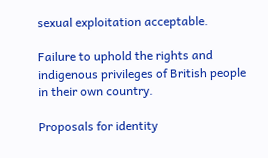sexual exploitation acceptable.

Failure to uphold the rights and indigenous privileges of British people in their own country.

Proposals for identity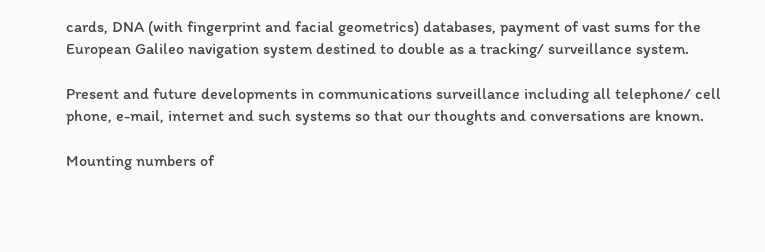cards, DNA (with fingerprint and facial geometrics) databases, payment of vast sums for the European Galileo navigation system destined to double as a tracking/ surveillance system.

Present and future developments in communications surveillance including all telephone/ cell phone, e-mail, internet and such systems so that our thoughts and conversations are known.

Mounting numbers of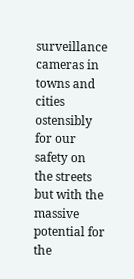surveillance cameras in towns and cities ostensibly for our safety on the streets but with the massive potential for the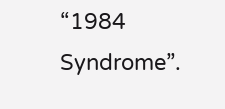“1984 Syndrome”.